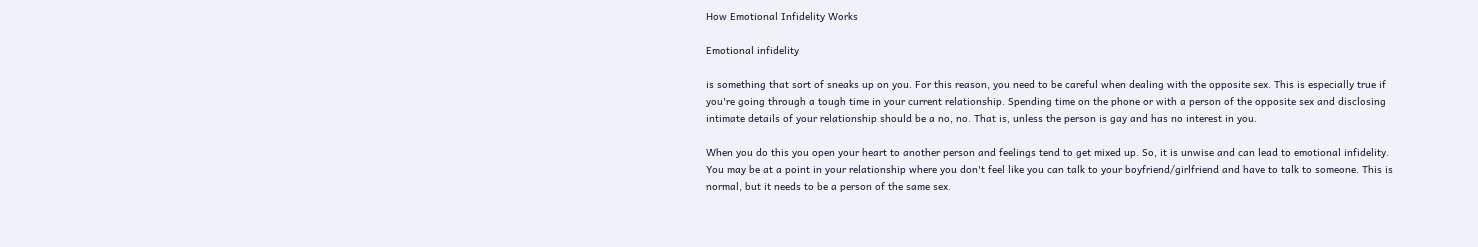How Emotional Infidelity Works

Emotional infidelity

is something that sort of sneaks up on you. For this reason, you need to be careful when dealing with the opposite sex. This is especially true if you're going through a tough time in your current relationship. Spending time on the phone or with a person of the opposite sex and disclosing intimate details of your relationship should be a no, no. That is, unless the person is gay and has no interest in you.

When you do this you open your heart to another person and feelings tend to get mixed up. So, it is unwise and can lead to emotional infidelity. You may be at a point in your relationship where you don't feel like you can talk to your boyfriend/girlfriend and have to talk to someone. This is normal, but it needs to be a person of the same sex.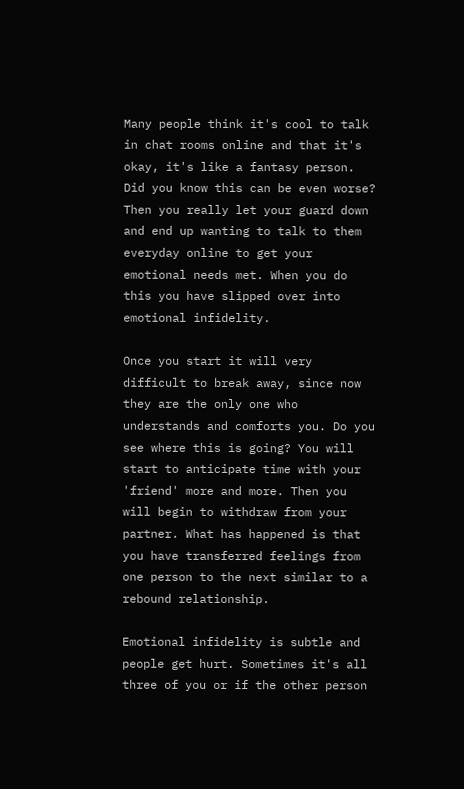Many people think it's cool to talk in chat rooms online and that it's okay, it's like a fantasy person. Did you know this can be even worse? Then you really let your guard down and end up wanting to talk to them everyday online to get your emotional needs met. When you do this you have slipped over into emotional infidelity.

Once you start it will very difficult to break away, since now they are the only one who understands and comforts you. Do you see where this is going? You will start to anticipate time with your 'friend' more and more. Then you will begin to withdraw from your partner. What has happened is that you have transferred feelings from one person to the next similar to a rebound relationship.

Emotional infidelity is subtle and people get hurt. Sometimes it's all three of you or if the other person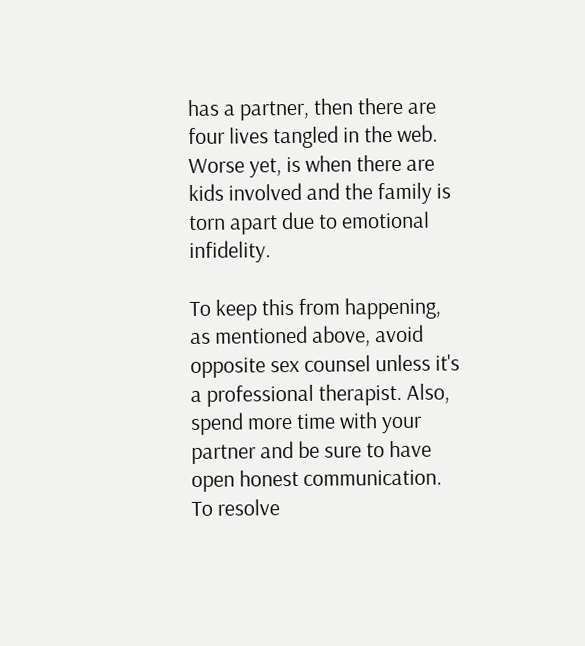has a partner, then there are four lives tangled in the web. Worse yet, is when there are kids involved and the family is torn apart due to emotional infidelity.

To keep this from happening, as mentioned above, avoid opposite sex counsel unless it's a professional therapist. Also, spend more time with your partner and be sure to have open honest communication. To resolve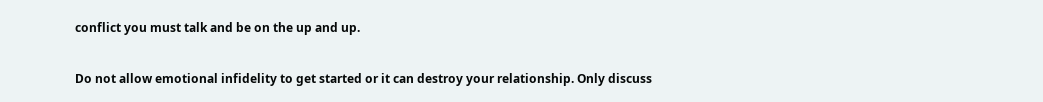conflict you must talk and be on the up and up.

Do not allow emotional infidelity to get started or it can destroy your relationship. Only discuss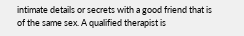intimate details or secrets with a good friend that is of the same sex. A qualified therapist is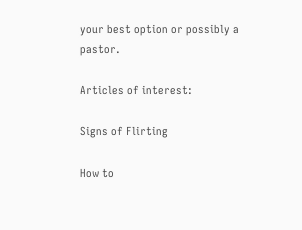your best option or possibly a pastor.

Articles of interest:

Signs of Flirting

How to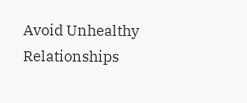Avoid Unhealthy Relationships